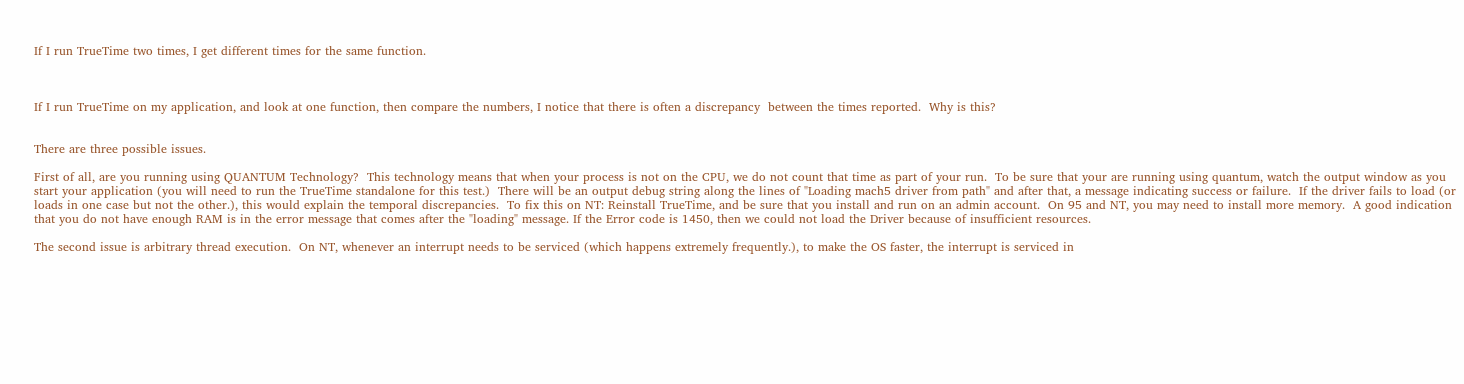If I run TrueTime two times, I get different times for the same function.



If I run TrueTime on my application, and look at one function, then compare the numbers, I notice that there is often a discrepancy  between the times reported.  Why is this?


There are three possible issues.

First of all, are you running using QUANTUM Technology?  This technology means that when your process is not on the CPU, we do not count that time as part of your run.  To be sure that your are running using quantum, watch the output window as you start your application (you will need to run the TrueTime standalone for this test.)  There will be an output debug string along the lines of "Loading mach5 driver from path" and after that, a message indicating success or failure.  If the driver fails to load (or loads in one case but not the other.), this would explain the temporal discrepancies.  To fix this on NT: Reinstall TrueTime, and be sure that you install and run on an admin account.  On 95 and NT, you may need to install more memory.  A good indication that you do not have enough RAM is in the error message that comes after the "loading" message. If the Error code is 1450, then we could not load the Driver because of insufficient resources.

The second issue is arbitrary thread execution.  On NT, whenever an interrupt needs to be serviced (which happens extremely frequently.), to make the OS faster, the interrupt is serviced in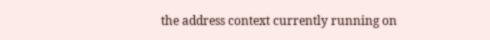the address context currently running on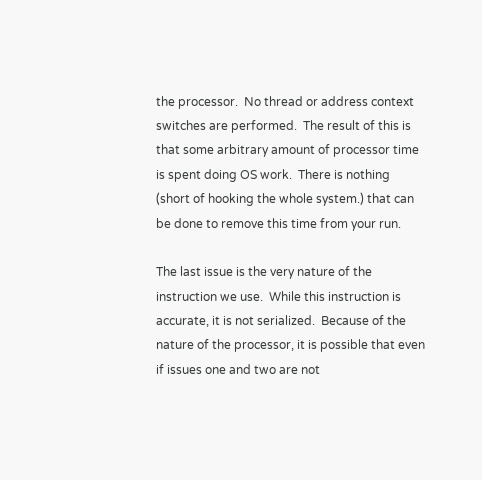the processor.  No thread or address context switches are performed.  The result of this is that some arbitrary amount of processor time is spent doing OS work.  There is nothing (short of hooking the whole system.) that can be done to remove this time from your run.

The last issue is the very nature of the instruction we use.  While this instruction is accurate, it is not serialized.  Because of the nature of the processor, it is possible that even if issues one and two are not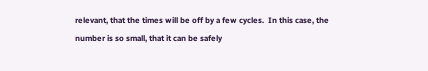relevant, that the times will be off by a few cycles.  In this case, the number is so small, that it can be safely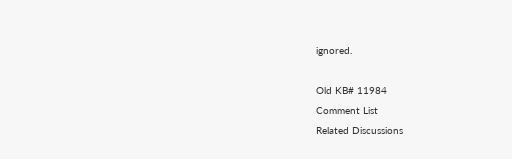ignored.

Old KB# 11984
Comment List
Related Discussions